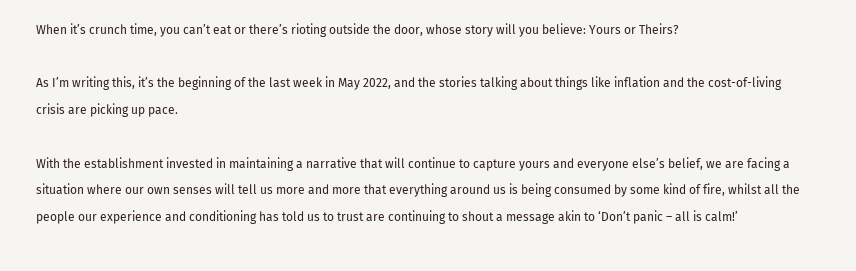When it’s crunch time, you can’t eat or there’s rioting outside the door, whose story will you believe: Yours or Theirs?

As I’m writing this, it’s the beginning of the last week in May 2022, and the stories talking about things like inflation and the cost-of-living crisis are picking up pace.

With the establishment invested in maintaining a narrative that will continue to capture yours and everyone else’s belief, we are facing a situation where our own senses will tell us more and more that everything around us is being consumed by some kind of fire, whilst all the people our experience and conditioning has told us to trust are continuing to shout a message akin to ‘Don’t panic – all is calm!’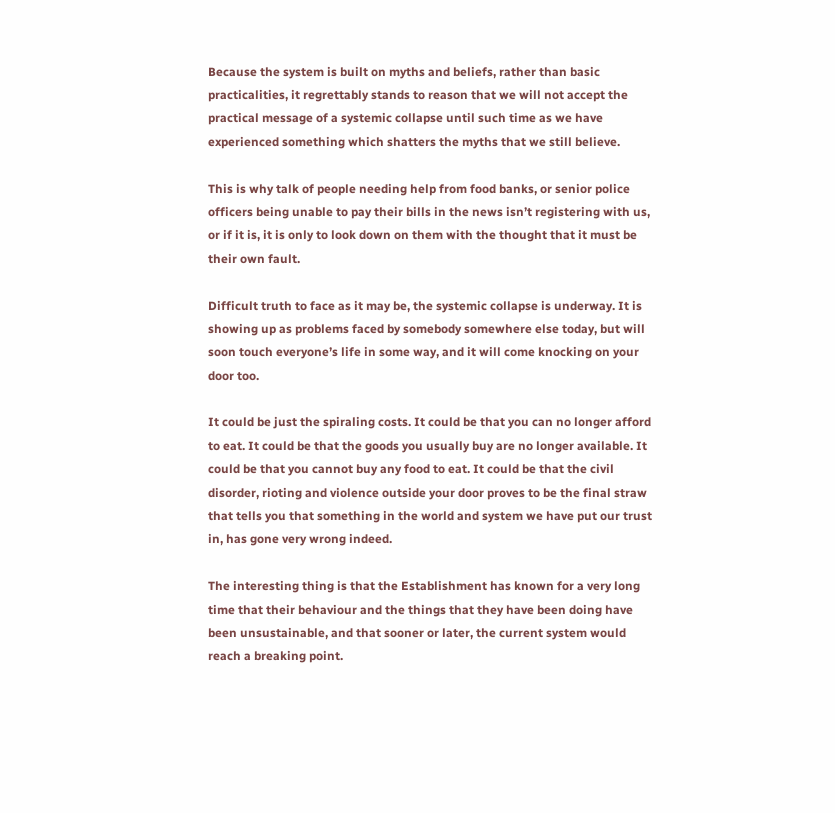Because the system is built on myths and beliefs, rather than basic practicalities, it regrettably stands to reason that we will not accept the practical message of a systemic collapse until such time as we have experienced something which shatters the myths that we still believe.

This is why talk of people needing help from food banks, or senior police officers being unable to pay their bills in the news isn’t registering with us, or if it is, it is only to look down on them with the thought that it must be their own fault.

Difficult truth to face as it may be, the systemic collapse is underway. It is showing up as problems faced by somebody somewhere else today, but will soon touch everyone’s life in some way, and it will come knocking on your door too.

It could be just the spiraling costs. It could be that you can no longer afford to eat. It could be that the goods you usually buy are no longer available. It could be that you cannot buy any food to eat. It could be that the civil disorder, rioting and violence outside your door proves to be the final straw that tells you that something in the world and system we have put our trust in, has gone very wrong indeed.

The interesting thing is that the Establishment has known for a very long time that their behaviour and the things that they have been doing have been unsustainable, and that sooner or later, the current system would reach a breaking point.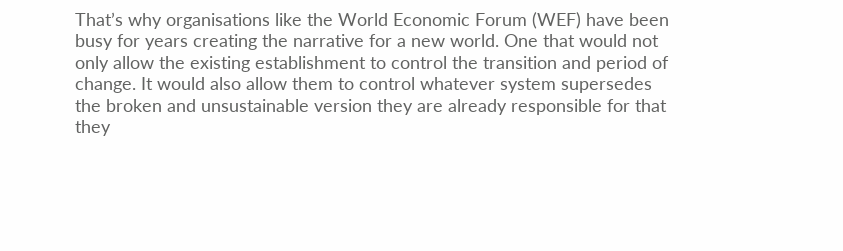That’s why organisations like the World Economic Forum (WEF) have been busy for years creating the narrative for a new world. One that would not only allow the existing establishment to control the transition and period of change. It would also allow them to control whatever system supersedes the broken and unsustainable version they are already responsible for that they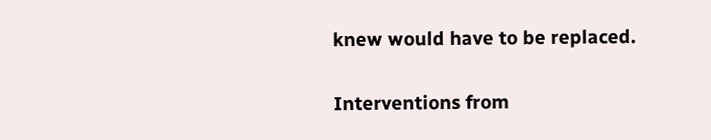knew would have to be replaced.

Interventions from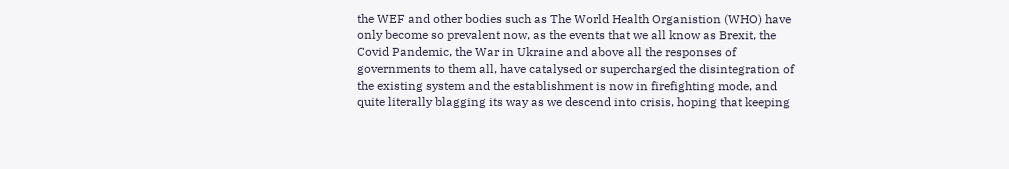the WEF and other bodies such as The World Health Organistion (WHO) have only become so prevalent now, as the events that we all know as Brexit, the Covid Pandemic, the War in Ukraine and above all the responses of governments to them all, have catalysed or supercharged the disintegration of the existing system and the establishment is now in firefighting mode, and quite literally blagging its way as we descend into crisis, hoping that keeping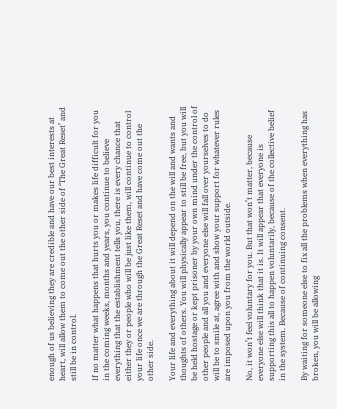enough of us believing they are credible and have our best interests at heart, will allow them to come out the other side of ‘The Great Reset’ and still be in control.

If no matter what happens that hurts you or makes life difficult for you in the coming weeks, months and years, you continue to believe everything that the establishment tells you, there is every chance that either they or people who will be just like them, will continue to control your life once we are through the Great Reset and have come out the other side.

Your life and everything about it will depend on the will and wants and thoughts of others. You will physically appear to still be free, but you will be held hostage or kept prisoner by your own mind under the control of other people and all you and everyone else will fall over yourselves to do will be to smile at, agree with and show your support for whatever rules are imposed upon you from the world outside.

No, it won’t feel voluntary for you. But that won’t matter, because everyone else will think that it is. It will appear that everyone is supporting this all to happen voluntarily, because of the collective belief in the system. Because of continuing consent.

By waiting for someone else to fix all the problems when everything has broken, you will be allowing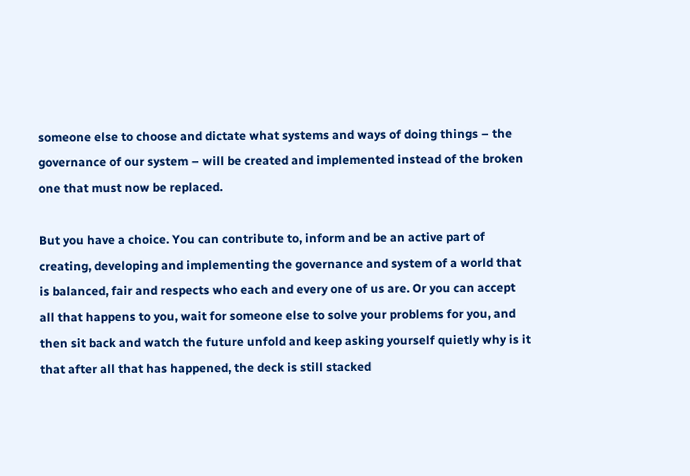someone else to choose and dictate what systems and ways of doing things – the governance of our system – will be created and implemented instead of the broken one that must now be replaced.

But you have a choice. You can contribute to, inform and be an active part of creating, developing and implementing the governance and system of a world that is balanced, fair and respects who each and every one of us are. Or you can accept all that happens to you, wait for someone else to solve your problems for you, and then sit back and watch the future unfold and keep asking yourself quietly why is it that after all that has happened, the deck is still stacked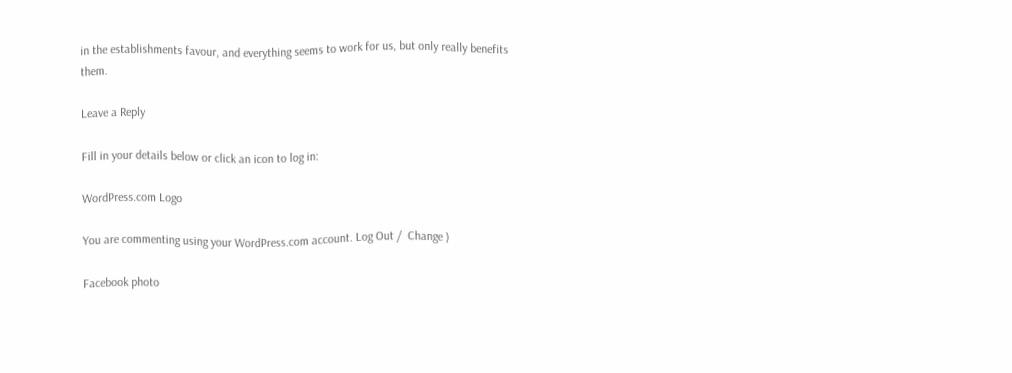in the establishments favour, and everything seems to work for us, but only really benefits them.

Leave a Reply

Fill in your details below or click an icon to log in:

WordPress.com Logo

You are commenting using your WordPress.com account. Log Out /  Change )

Facebook photo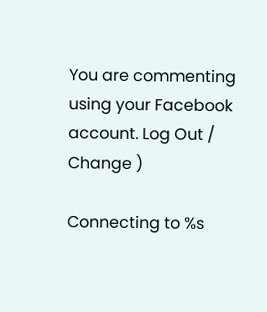You are commenting using your Facebook account. Log Out /  Change )

Connecting to %s